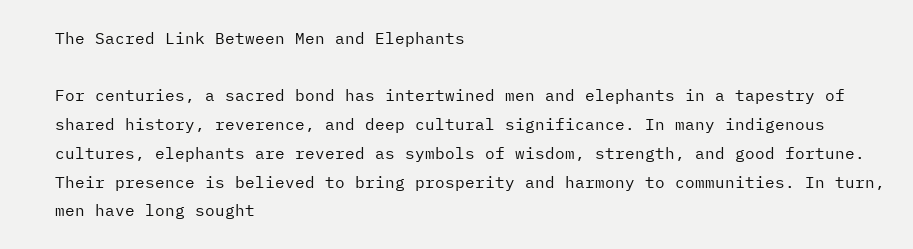The Sacred Link Between Men and Elephants

For centuries, a sacred bond has intertwined men and elephants in a tapestry of shared history, reverence, and deep cultural significance. In many indigenous cultures, elephants are revered as symbols of wisdom, strength, and good fortune. Their presence is believed to bring prosperity and harmony to communities. In turn, men have long sought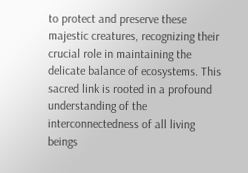to protect and preserve these majestic creatures, recognizing their crucial role in maintaining the delicate balance of ecosystems. This sacred link is rooted in a profound understanding of the interconnectedness of all living beings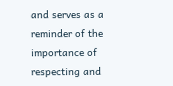and serves as a reminder of the importance of respecting and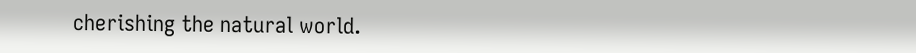cherishing the natural world.